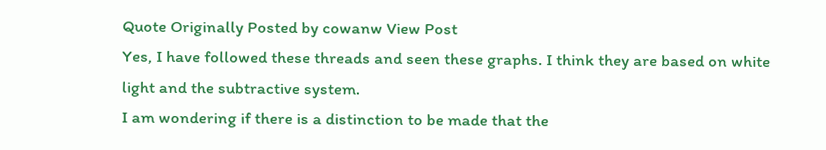Quote Originally Posted by cowanw View Post
Yes, I have followed these threads and seen these graphs. I think they are based on white light and the subtractive system.
I am wondering if there is a distinction to be made that the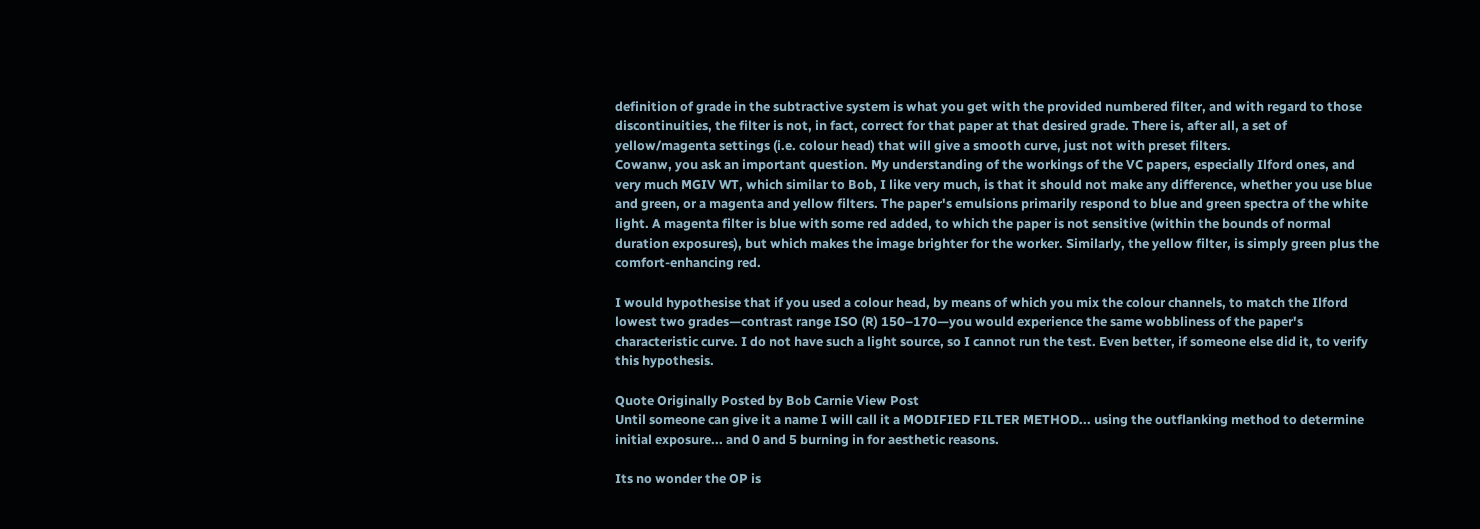definition of grade in the subtractive system is what you get with the provided numbered filter, and with regard to those discontinuities, the filter is not, in fact, correct for that paper at that desired grade. There is, after all, a set of yellow/magenta settings (i.e. colour head) that will give a smooth curve, just not with preset filters.
Cowanw, you ask an important question. My understanding of the workings of the VC papers, especially Ilford ones, and very much MGIV WT, which similar to Bob, I like very much, is that it should not make any difference, whether you use blue and green, or a magenta and yellow filters. The paper's emulsions primarily respond to blue and green spectra of the white light. A magenta filter is blue with some red added, to which the paper is not sensitive (within the bounds of normal duration exposures), but which makes the image brighter for the worker. Similarly, the yellow filter, is simply green plus the comfort-enhancing red.

I would hypothesise that if you used a colour head, by means of which you mix the colour channels, to match the Ilford lowest two grades—contrast range ISO (R) 150–170—you would experience the same wobbliness of the paper's characteristic curve. I do not have such a light source, so I cannot run the test. Even better, if someone else did it, to verify this hypothesis.

Quote Originally Posted by Bob Carnie View Post
Until someone can give it a name I will call it a MODIFIED FILTER METHOD... using the outflanking method to determine initial exposure... and 0 and 5 burning in for aesthetic reasons.

Its no wonder the OP is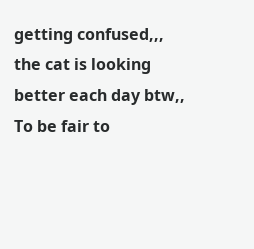getting confused,,, the cat is looking better each day btw,, To be fair to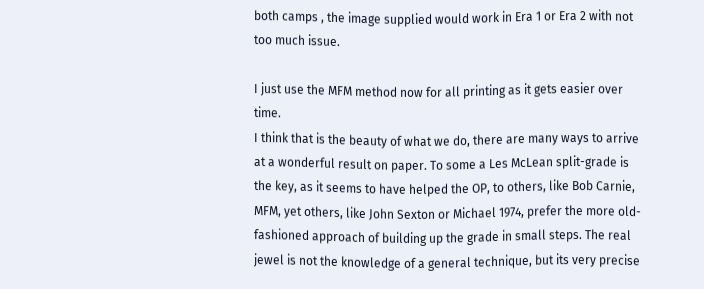both camps , the image supplied would work in Era 1 or Era 2 with not too much issue.

I just use the MFM method now for all printing as it gets easier over time.
I think that is the beauty of what we do, there are many ways to arrive at a wonderful result on paper. To some a Les McLean split-grade is the key, as it seems to have helped the OP, to others, like Bob Carnie, MFM, yet others, like John Sexton or Michael 1974, prefer the more old-fashioned approach of building up the grade in small steps. The real jewel is not the knowledge of a general technique, but its very precise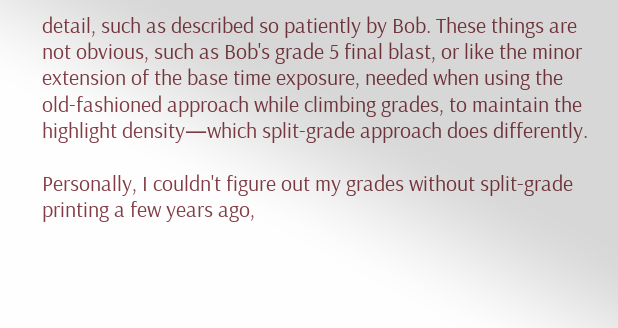detail, such as described so patiently by Bob. These things are not obvious, such as Bob's grade 5 final blast, or like the minor extension of the base time exposure, needed when using the old-fashioned approach while climbing grades, to maintain the highlight density—which split-grade approach does differently.

Personally, I couldn't figure out my grades without split-grade printing a few years ago,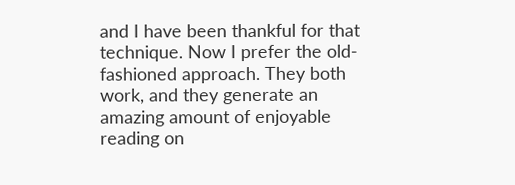and I have been thankful for that technique. Now I prefer the old-fashioned approach. They both work, and they generate an amazing amount of enjoyable reading on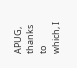APUG, thanks to which, I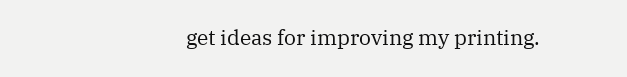get ideas for improving my printing.